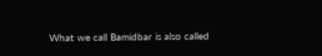What we call Bamidbar is also called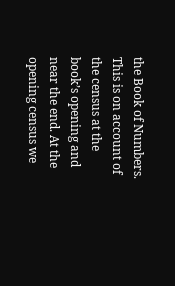the Book of Numbers. This is on account of the census at the book’s opening and near the end. At the opening census we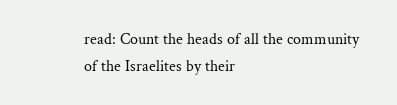read: Count the heads of all the community of the Israelites by their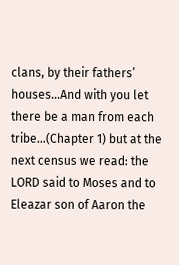clans, by their fathers’ houses…And with you let there be a man from each tribe…(Chapter 1) but at the next census we read: the LORD said to Moses and to Eleazar son of Aaron the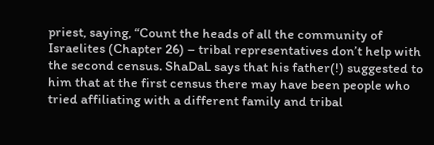priest, saying, “Count the heads of all the community of Israelites (Chapter 26) – tribal representatives don’t help with the second census. ShaDaL says that his father(!) suggested to him that at the first census there may have been people who tried affiliating with a different family and tribal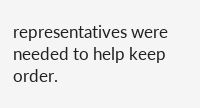representatives were needed to help keep order.